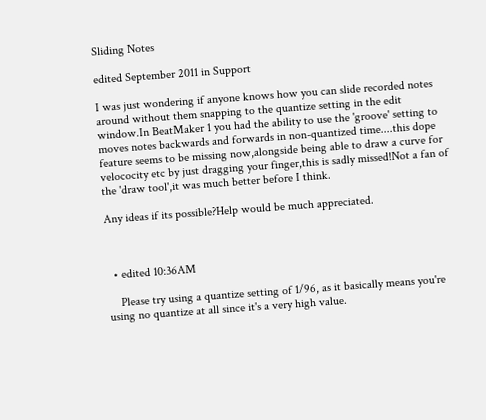Sliding Notes

edited September 2011 in Support

I was just wondering if anyone knows how you can slide recorded notes around without them snapping to the quantize setting in the edit window.In BeatMaker 1 you had the ability to use the 'groove' setting to moves notes backwards and forwards in non-quantized time....this dope feature seems to be missing now,alongside being able to draw a curve for velococity etc by just dragging your finger,this is sadly missed!Not a fan of the 'draw tool',it was much better before I think.

Any ideas if its possible?Help would be much appreciated.



  • edited 10:36AM

    Please try using a quantize setting of 1/96, as it basically means you're using no quantize at all since it's a very high value.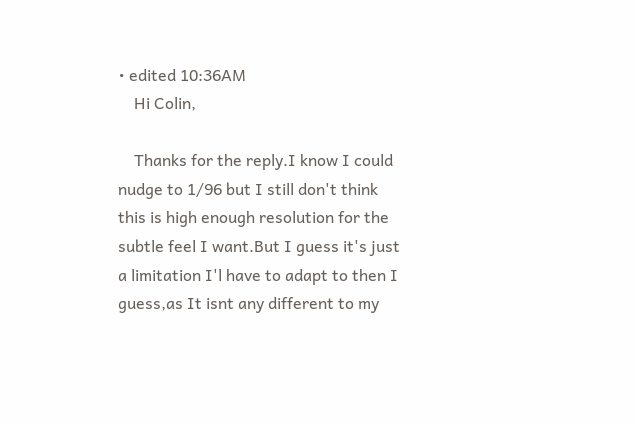• edited 10:36AM
    Hi Colin,

    Thanks for the reply.I know I could nudge to 1/96 but I still don't think this is high enough resolution for the subtle feel I want.But I guess it's just a limitation I'l have to adapt to then I guess,as It isnt any different to my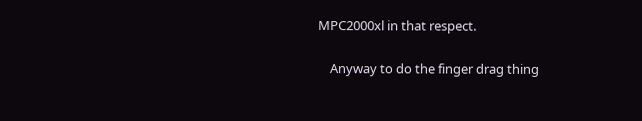MPC2000xl in that respect.

    Anyway to do the finger drag thing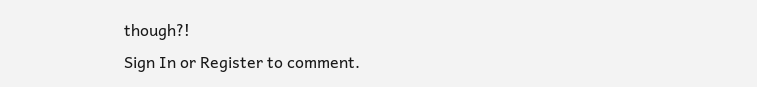though?!
Sign In or Register to comment.